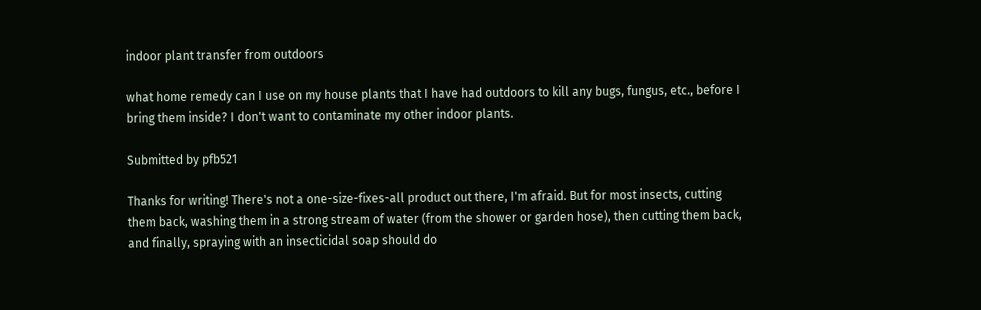indoor plant transfer from outdoors

what home remedy can I use on my house plants that I have had outdoors to kill any bugs, fungus, etc., before I bring them inside? I don't want to contaminate my other indoor plants.

Submitted by pfb521

Thanks for writing! There's not a one-size-fixes-all product out there, I'm afraid. But for most insects, cutting them back, washing them in a strong stream of water (from the shower or garden hose), then cutting them back, and finally, spraying with an insecticidal soap should do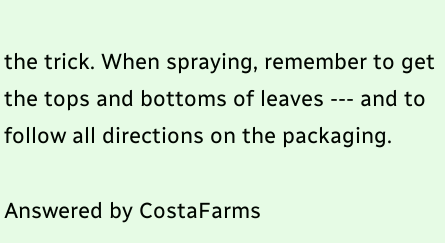the trick. When spraying, remember to get the tops and bottoms of leaves --- and to follow all directions on the packaging.

Answered by CostaFarms